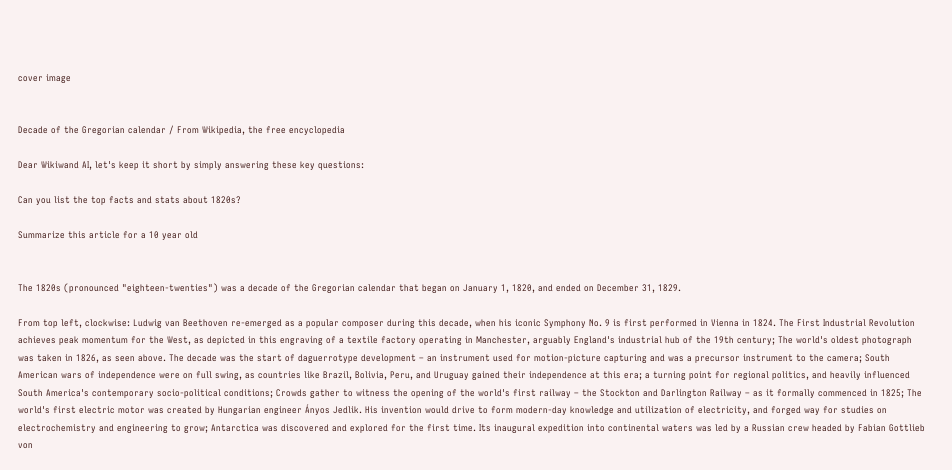cover image


Decade of the Gregorian calendar / From Wikipedia, the free encyclopedia

Dear Wikiwand AI, let's keep it short by simply answering these key questions:

Can you list the top facts and stats about 1820s?

Summarize this article for a 10 year old


The 1820s (pronounced "eighteen-twenties") was a decade of the Gregorian calendar that began on January 1, 1820, and ended on December 31, 1829.

From top left, clockwise: Ludwig van Beethoven re-emerged as a popular composer during this decade, when his iconic Symphony No. 9 is first performed in Vienna in 1824. The First Industrial Revolution achieves peak momentum for the West, as depicted in this engraving of a textile factory operating in Manchester, arguably England's industrial hub of the 19th century; The world's oldest photograph was taken in 1826, as seen above. The decade was the start of daguerrotype development – an instrument used for motion-picture capturing and was a precursor instrument to the camera; South American wars of independence were on full swing, as countries like Brazil, Bolivia, Peru, and Uruguay gained their independence at this era; a turning point for regional politics, and heavily influenced South America's contemporary socio-political conditions; Crowds gather to witness the opening of the world's first railway – the Stockton and Darlington Railway – as it formally commenced in 1825; The world's first electric motor was created by Hungarian engineer Ányos Jedlik. His invention would drive to form modern-day knowledge and utilization of electricity, and forged way for studies on electrochemistry and engineering to grow; Antarctica was discovered and explored for the first time. Its inaugural expedition into continental waters was led by a Russian crew headed by Fabian Gottlieb von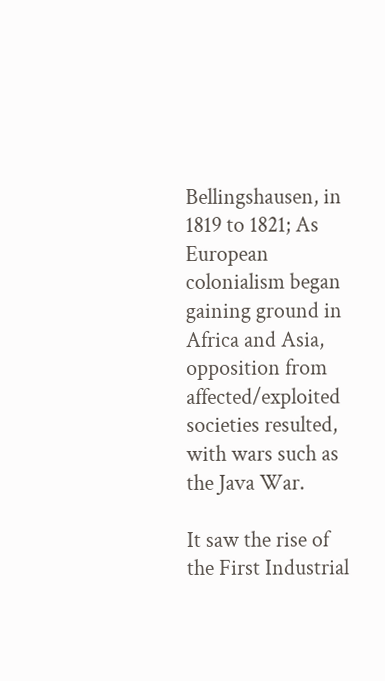Bellingshausen, in 1819 to 1821; As European colonialism began gaining ground in Africa and Asia, opposition from affected/exploited societies resulted, with wars such as the Java War.

It saw the rise of the First Industrial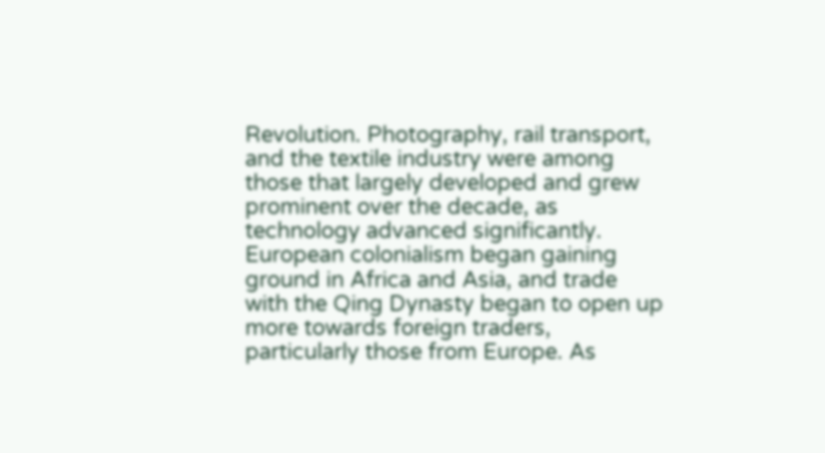Revolution. Photography, rail transport, and the textile industry were among those that largely developed and grew prominent over the decade, as technology advanced significantly. European colonialism began gaining ground in Africa and Asia, and trade with the Qing Dynasty began to open up more towards foreign traders, particularly those from Europe. As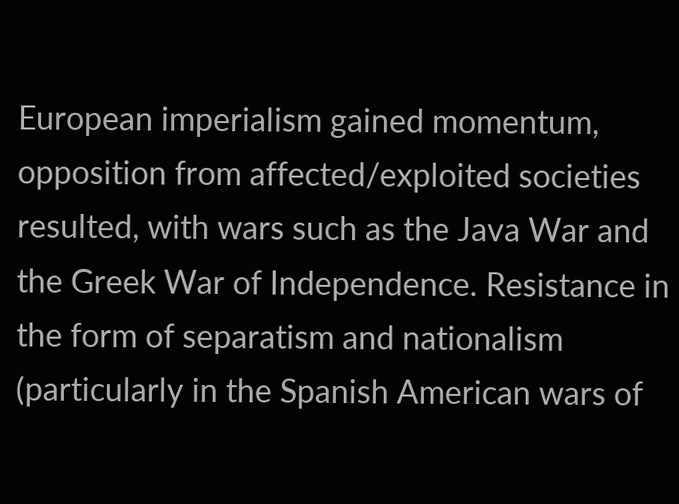European imperialism gained momentum, opposition from affected/exploited societies resulted, with wars such as the Java War and the Greek War of Independence. Resistance in the form of separatism and nationalism (particularly in the Spanish American wars of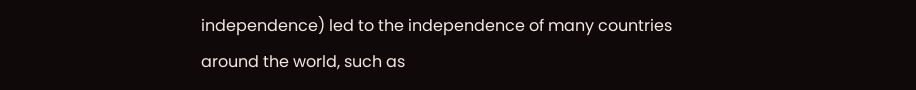independence) led to the independence of many countries around the world, such as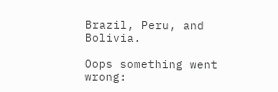Brazil, Peru, and Bolivia.

Oops something went wrong: